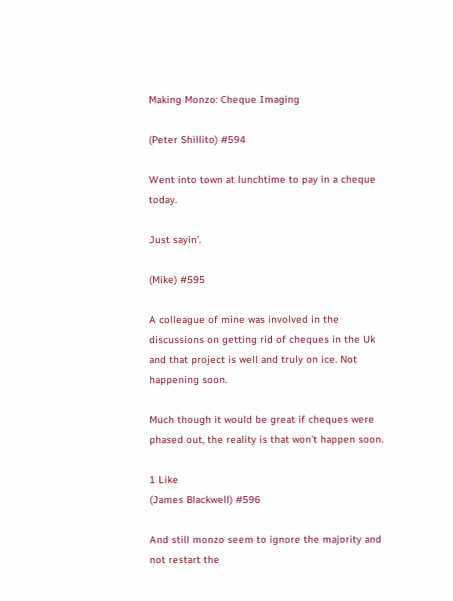Making Monzo: Cheque Imaging

(Peter Shillito) #594

Went into town at lunchtime to pay in a cheque today.

Just sayin’.

(Mike) #595

A colleague of mine was involved in the discussions on getting rid of cheques in the Uk and that project is well and truly on ice. Not happening soon.

Much though it would be great if cheques were phased out, the reality is that won’t happen soon.

1 Like
(James Blackwell) #596

And still monzo seem to ignore the majority and not restart the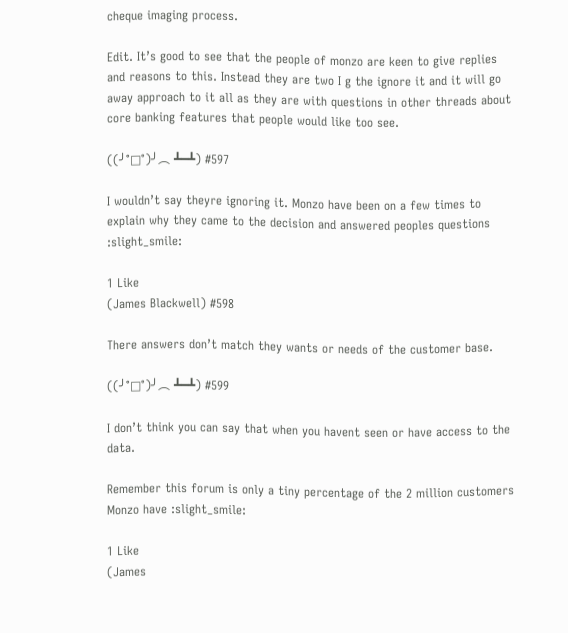cheque imaging process.

Edit. It’s good to see that the people of monzo are keen to give replies and reasons to this. Instead they are two I g the ignore it and it will go away approach to it all as they are with questions in other threads about core banking features that people would like too see.

((╯°□°)╯︵ ┻━┻) #597

I wouldn’t say theyre ignoring it. Monzo have been on a few times to explain why they came to the decision and answered peoples questions :slight_smile:

1 Like
(James Blackwell) #598

There answers don’t match they wants or needs of the customer base.

((╯°□°)╯︵ ┻━┻) #599

I don’t think you can say that when you havent seen or have access to the data.

Remember this forum is only a tiny percentage of the 2 million customers Monzo have :slight_smile:

1 Like
(James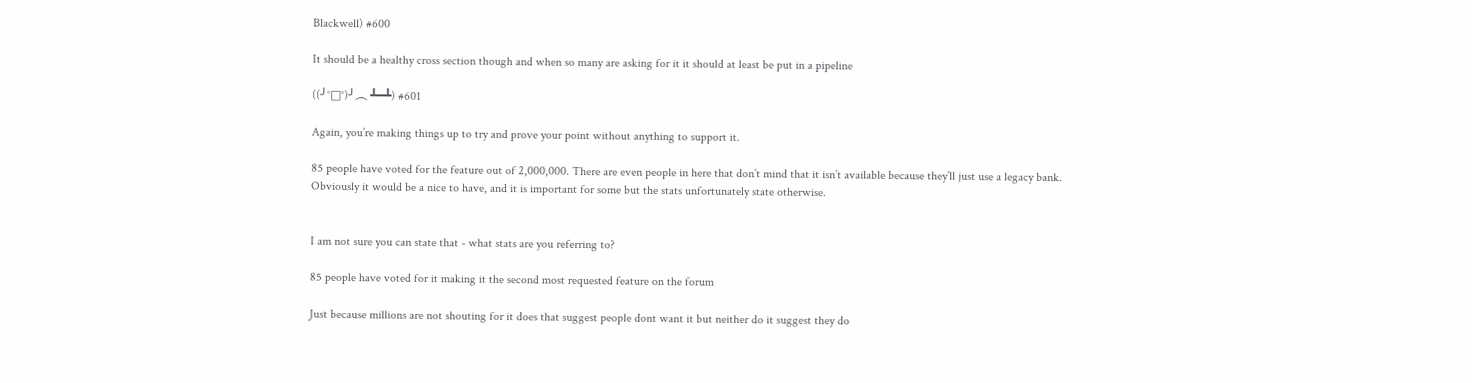Blackwell) #600

It should be a healthy cross section though and when so many are asking for it it should at least be put in a pipeline

((╯°□°)╯︵ ┻━┻) #601

Again, you’re making things up to try and prove your point without anything to support it.

85 people have voted for the feature out of 2,000,000. There are even people in here that don’t mind that it isn’t available because they’ll just use a legacy bank. Obviously it would be a nice to have, and it is important for some but the stats unfortunately state otherwise.


I am not sure you can state that - what stats are you referring to?

85 people have voted for it making it the second most requested feature on the forum

Just because millions are not shouting for it does that suggest people dont want it but neither do it suggest they do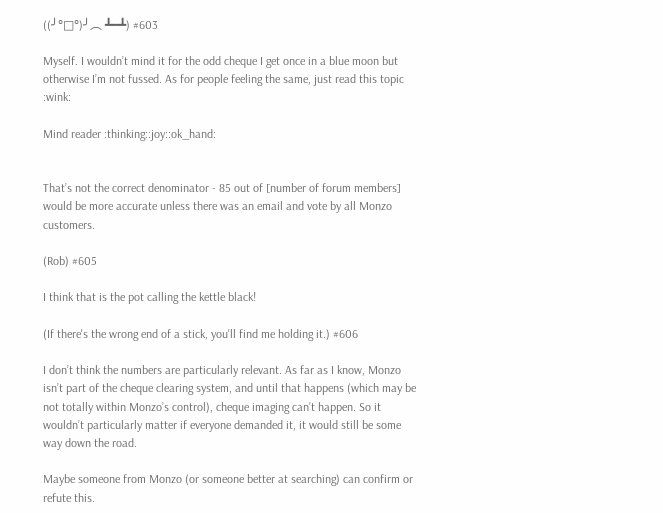((╯°□°)╯︵ ┻━┻) #603

Myself. I wouldn’t mind it for the odd cheque I get once in a blue moon but otherwise I’m not fussed. As for people feeling the same, just read this topic :wink:

Mind reader :thinking::joy::ok_hand:


That’s not the correct denominator - 85 out of [number of forum members] would be more accurate unless there was an email and vote by all Monzo customers.

(Rob) #605

I think that is the pot calling the kettle black!

(If there's the wrong end of a stick, you'll find me holding it.) #606

I don’t think the numbers are particularly relevant. As far as I know, Monzo isn’t part of the cheque clearing system, and until that happens (which may be not totally within Monzo’s control), cheque imaging can’t happen. So it wouldn’t particularly matter if everyone demanded it, it would still be some way down the road.

Maybe someone from Monzo (or someone better at searching) can confirm or refute this.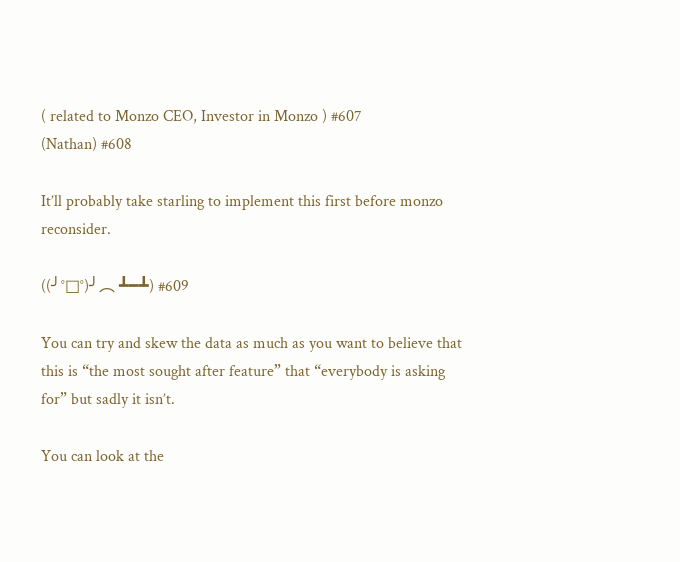( related to Monzo CEO, Investor in Monzo ) #607
(Nathan) #608

It’ll probably take starling to implement this first before monzo reconsider.

((╯°□°)╯︵ ┻━┻) #609

You can try and skew the data as much as you want to believe that this is “the most sought after feature” that “everybody is asking for” but sadly it isn’t.

You can look at the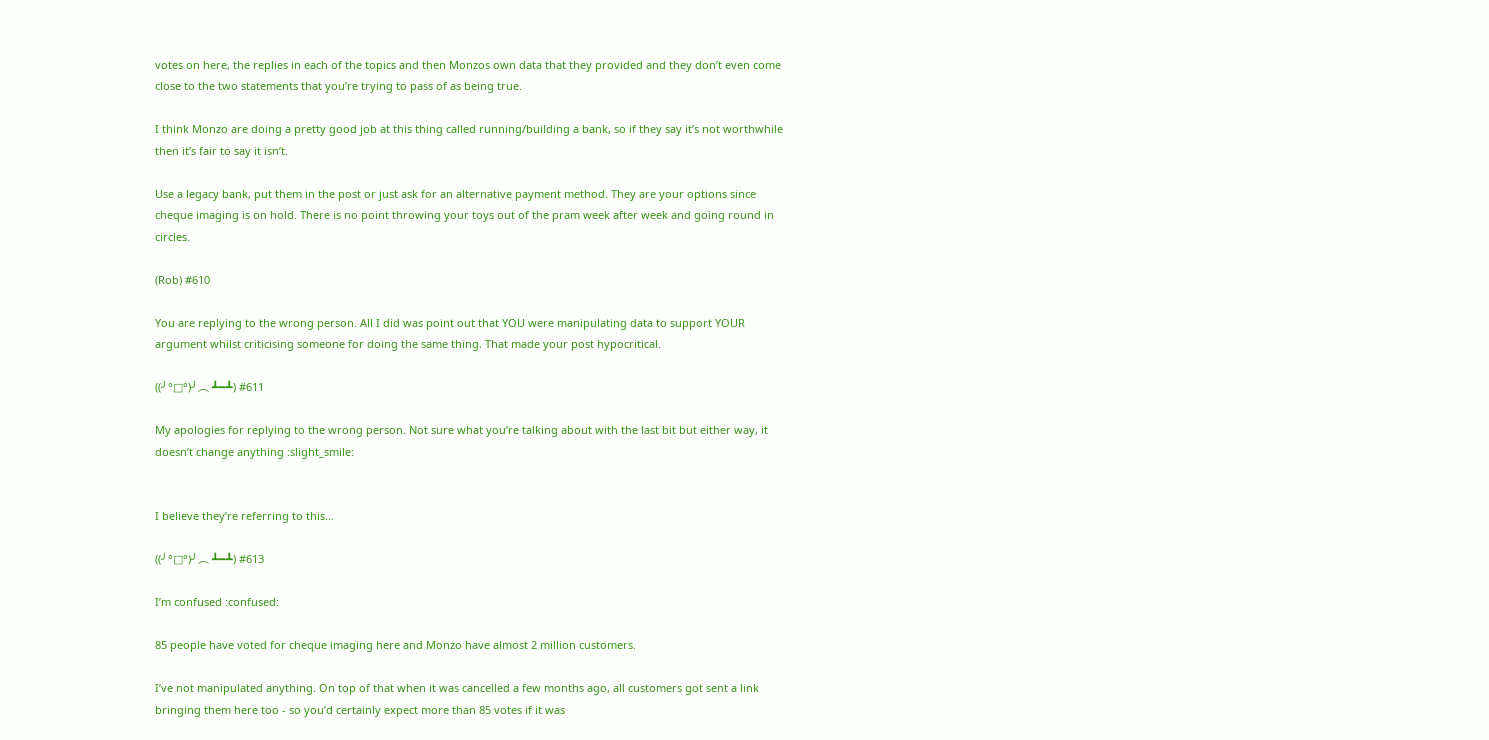votes on here, the replies in each of the topics and then Monzos own data that they provided and they don’t even come close to the two statements that you’re trying to pass of as being true.

I think Monzo are doing a pretty good job at this thing called running/building a bank, so if they say it’s not worthwhile then it’s fair to say it isn’t.

Use a legacy bank, put them in the post or just ask for an alternative payment method. They are your options since cheque imaging is on hold. There is no point throwing your toys out of the pram week after week and going round in circles.

(Rob) #610

You are replying to the wrong person. All I did was point out that YOU were manipulating data to support YOUR argument whilst criticising someone for doing the same thing. That made your post hypocritical.

((╯°□°)╯︵ ┻━┻) #611

My apologies for replying to the wrong person. Not sure what you’re talking about with the last bit but either way, it doesn’t change anything :slight_smile:


I believe they’re referring to this…

((╯°□°)╯︵ ┻━┻) #613

I’m confused :confused:

85 people have voted for cheque imaging here and Monzo have almost 2 million customers.

I’ve not manipulated anything. On top of that when it was cancelled a few months ago, all customers got sent a link bringing them here too - so you’d certainly expect more than 85 votes if it was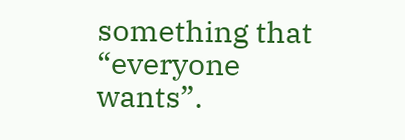something that “everyone wants”.